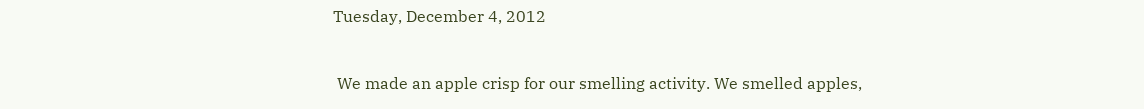Tuesday, December 4, 2012


 We made an apple crisp for our smelling activity. We smelled apples,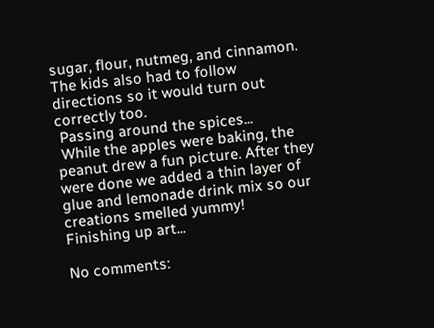sugar, flour, nutmeg, and cinnamon. The kids also had to follow directions so it would turn out correctly too.
 Passing around the spices...
 While the apples were baking, the peanut drew a fun picture. After they were done we added a thin layer of glue and lemonade drink mix so our creations smelled yummy!
Finishing up art...

No comments: